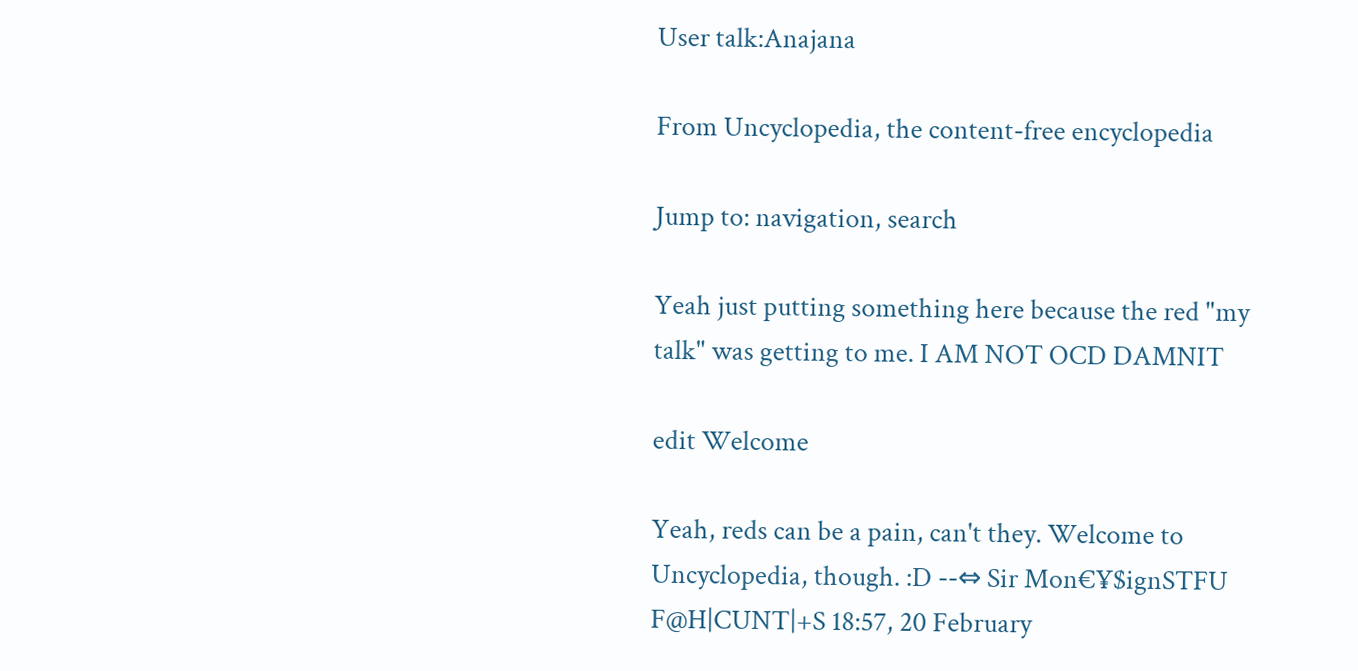User talk:Anajana

From Uncyclopedia, the content-free encyclopedia

Jump to: navigation, search

Yeah just putting something here because the red "my talk" was getting to me. I AM NOT OCD DAMNIT

edit Welcome

Yeah, reds can be a pain, can't they. Welcome to Uncyclopedia, though. :D --⇔ Sir Mon€¥$ignSTFU F@H|CUNT|+S 18:57, 20 February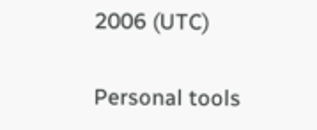2006 (UTC)

Personal tools